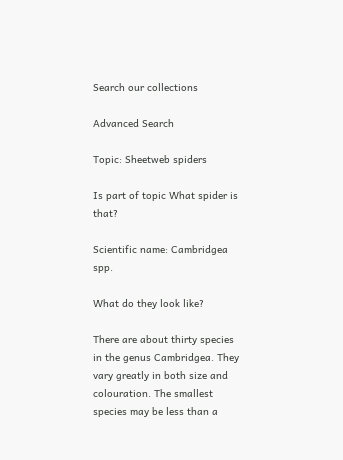Search our collections

Advanced Search

Topic: Sheetweb spiders

Is part of topic What spider is that?

Scientific name: Cambridgea spp.

What do they look like?

There are about thirty species in the genus Cambridgea. They vary greatly in both size and colouration. The smallest species may be less than a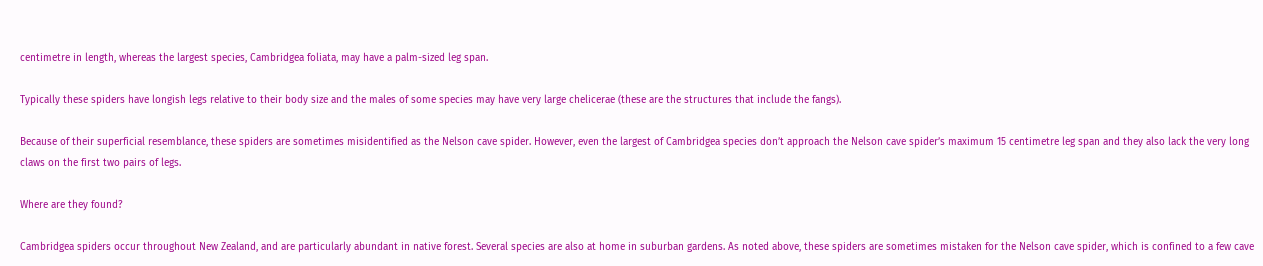centimetre in length, whereas the largest species, Cambridgea foliata, may have a palm-sized leg span.

Typically these spiders have longish legs relative to their body size and the males of some species may have very large chelicerae (these are the structures that include the fangs).

Because of their superficial resemblance, these spiders are sometimes misidentified as the Nelson cave spider. However, even the largest of Cambridgea species don’t approach the Nelson cave spider’s maximum 15 centimetre leg span and they also lack the very long claws on the first two pairs of legs.

Where are they found?

Cambridgea spiders occur throughout New Zealand, and are particularly abundant in native forest. Several species are also at home in suburban gardens. As noted above, these spiders are sometimes mistaken for the Nelson cave spider, which is confined to a few cave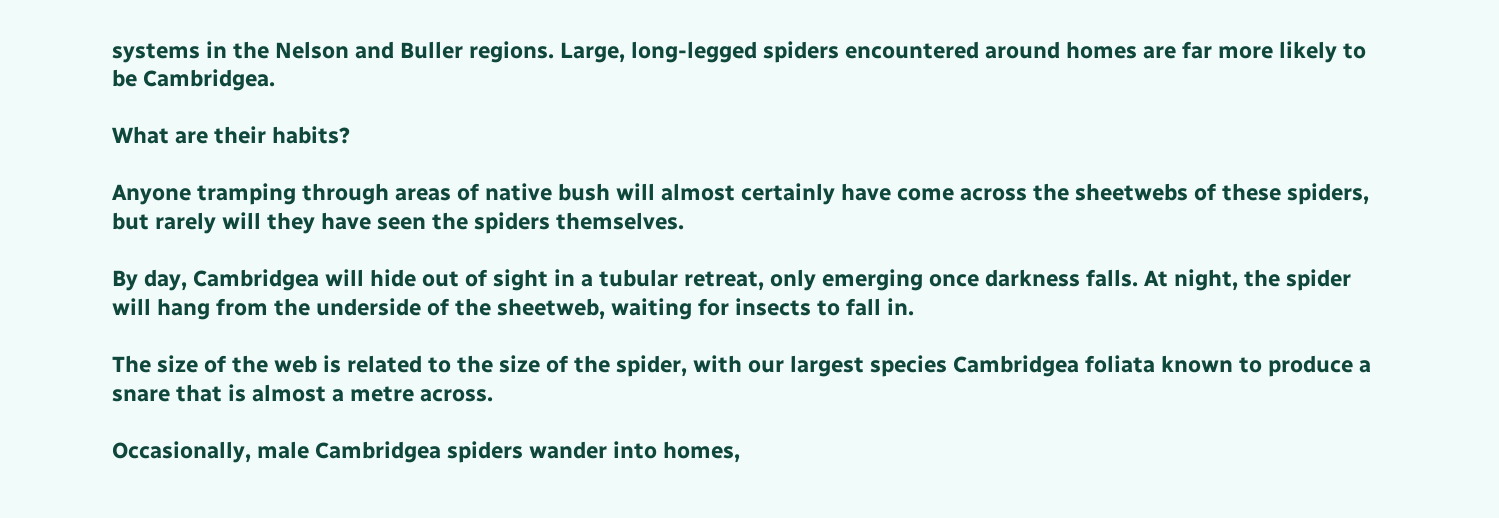systems in the Nelson and Buller regions. Large, long-legged spiders encountered around homes are far more likely to be Cambridgea.

What are their habits?

Anyone tramping through areas of native bush will almost certainly have come across the sheetwebs of these spiders, but rarely will they have seen the spiders themselves.

By day, Cambridgea will hide out of sight in a tubular retreat, only emerging once darkness falls. At night, the spider will hang from the underside of the sheetweb, waiting for insects to fall in.

The size of the web is related to the size of the spider, with our largest species Cambridgea foliata known to produce a snare that is almost a metre across.

Occasionally, male Cambridgea spiders wander into homes,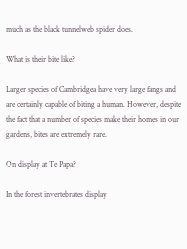much as the black tunnelweb spider does.

What is their bite like?

Larger species of Cambridgea have very large fangs and are certainly capable of biting a human. However, despite the fact that a number of species make their homes in our gardens, bites are extremely rare.

On display at Te Papa?

In the forest invertebrates display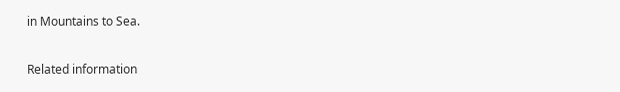in Mountains to Sea.

Related information